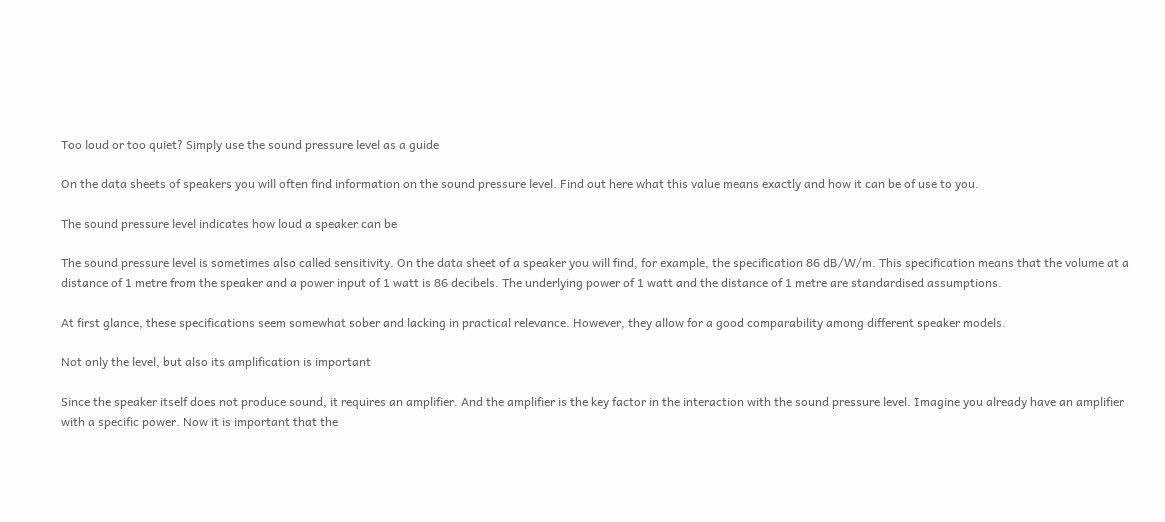Too loud or too quiet? Simply use the sound pressure level as a guide

On the data sheets of speakers you will often find information on the sound pressure level. Find out here what this value means exactly and how it can be of use to you.

The sound pressure level indicates how loud a speaker can be

The sound pressure level is sometimes also called sensitivity. On the data sheet of a speaker you will find, for example, the specification 86 dB/W/m. This specification means that the volume at a distance of 1 metre from the speaker and a power input of 1 watt is 86 decibels. The underlying power of 1 watt and the distance of 1 metre are standardised assumptions.

At first glance, these specifications seem somewhat sober and lacking in practical relevance. However, they allow for a good comparability among different speaker models.

Not only the level, but also its amplification is important

Since the speaker itself does not produce sound, it requires an amplifier. And the amplifier is the key factor in the interaction with the sound pressure level. Imagine you already have an amplifier with a specific power. Now it is important that the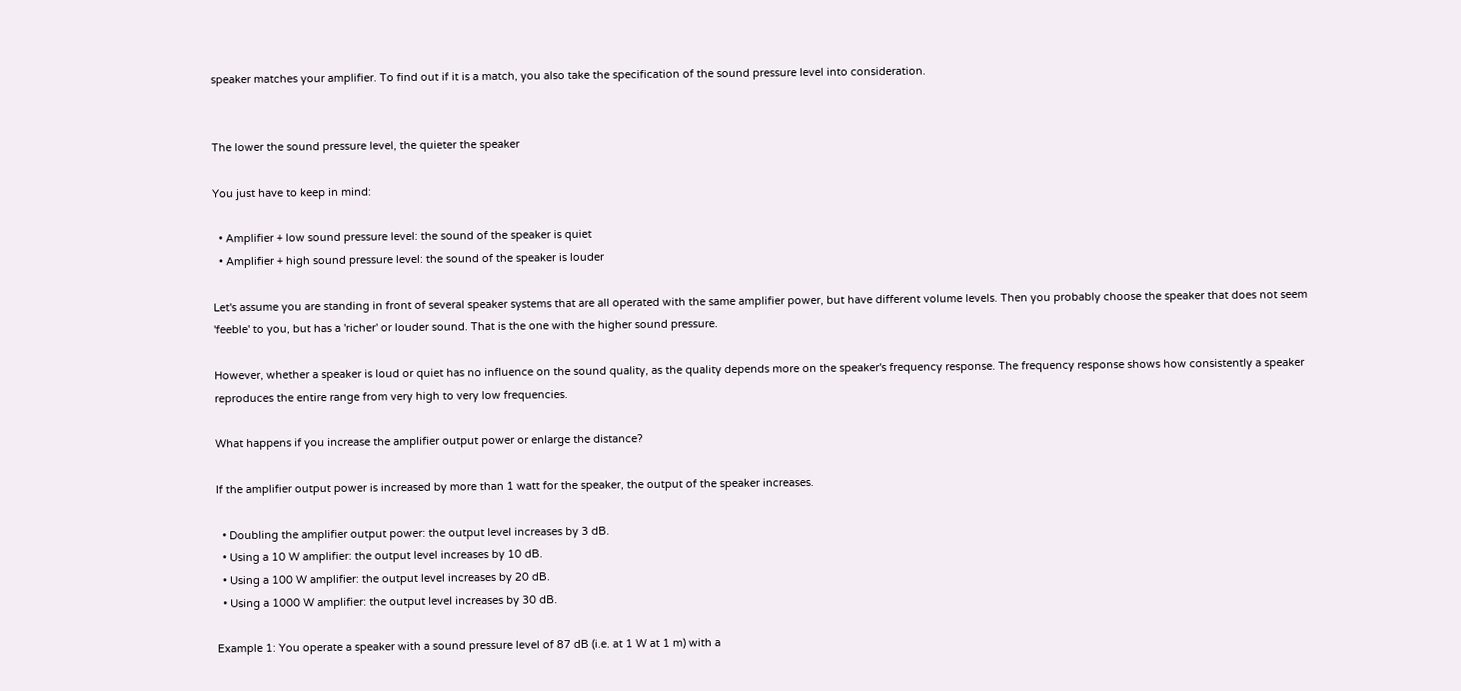speaker matches your amplifier. To find out if it is a match, you also take the specification of the sound pressure level into consideration.


The lower the sound pressure level, the quieter the speaker

You just have to keep in mind:

  • Amplifier + low sound pressure level: the sound of the speaker is quiet
  • Amplifier + high sound pressure level: the sound of the speaker is louder

Let's assume you are standing in front of several speaker systems that are all operated with the same amplifier power, but have different volume levels. Then you probably choose the speaker that does not seem 'feeble' to you, but has a 'richer' or louder sound. That is the one with the higher sound pressure.

However, whether a speaker is loud or quiet has no influence on the sound quality, as the quality depends more on the speaker's frequency response. The frequency response shows how consistently a speaker reproduces the entire range from very high to very low frequencies.

What happens if you increase the amplifier output power or enlarge the distance?

If the amplifier output power is increased by more than 1 watt for the speaker, the output of the speaker increases.

  • Doubling the amplifier output power: the output level increases by 3 dB.
  • Using a 10 W amplifier: the output level increases by 10 dB.
  • Using a 100 W amplifier: the output level increases by 20 dB.
  • Using a 1000 W amplifier: the output level increases by 30 dB.

Example 1: You operate a speaker with a sound pressure level of 87 dB (i.e. at 1 W at 1 m) with a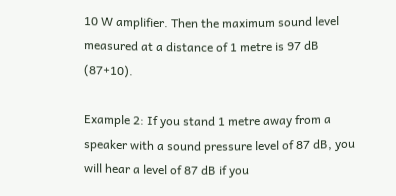10 W amplifier. Then the maximum sound level measured at a distance of 1 metre is 97 dB (87+10).

Example 2: If you stand 1 metre away from a speaker with a sound pressure level of 87 dB, you will hear a level of 87 dB if you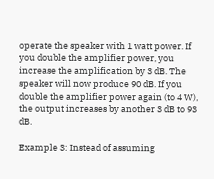operate the speaker with 1 watt power. If you double the amplifier power, you increase the amplification by 3 dB. The speaker will now produce 90 dB. If you double the amplifier power again (to 4 W), the output increases by another 3 dB to 93 dB.

Example 3: Instead of assuming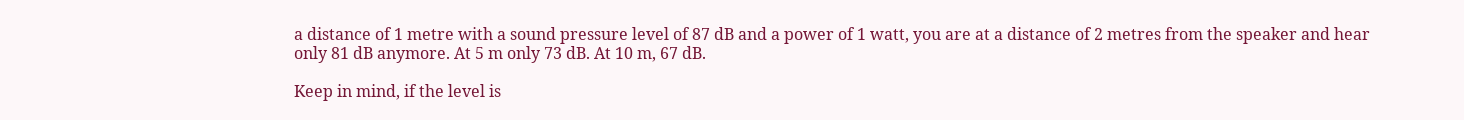a distance of 1 metre with a sound pressure level of 87 dB and a power of 1 watt, you are at a distance of 2 metres from the speaker and hear only 81 dB anymore. At 5 m only 73 dB. At 10 m, 67 dB.

Keep in mind, if the level is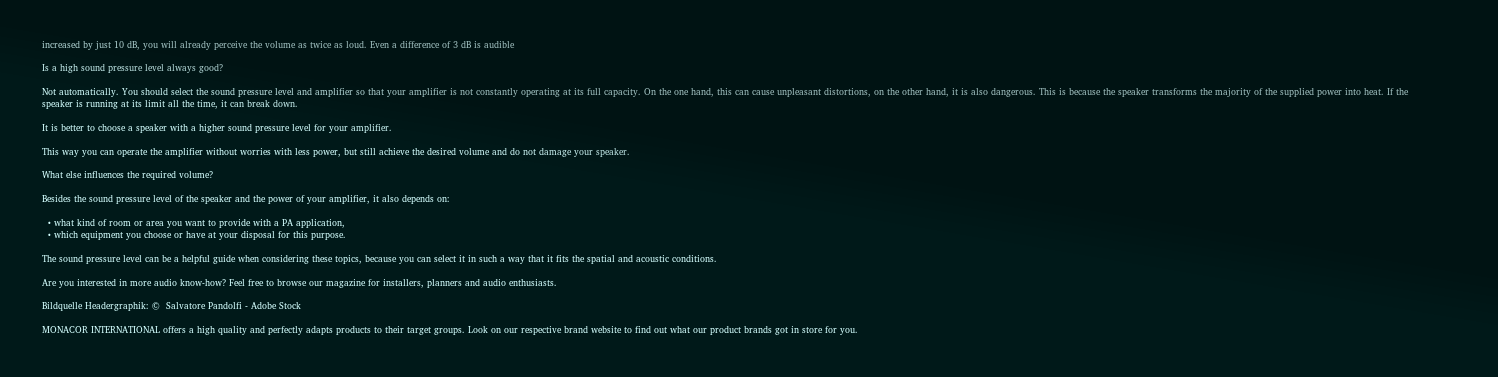increased by just 10 dB, you will already perceive the volume as twice as loud. Even a difference of 3 dB is audible

Is a high sound pressure level always good?

Not automatically. You should select the sound pressure level and amplifier so that your amplifier is not constantly operating at its full capacity. On the one hand, this can cause unpleasant distortions, on the other hand, it is also dangerous. This is because the speaker transforms the majority of the supplied power into heat. If the speaker is running at its limit all the time, it can break down.

It is better to choose a speaker with a higher sound pressure level for your amplifier.

This way you can operate the amplifier without worries with less power, but still achieve the desired volume and do not damage your speaker.

What else influences the required volume?

Besides the sound pressure level of the speaker and the power of your amplifier, it also depends on:

  • what kind of room or area you want to provide with a PA application,
  • which equipment you choose or have at your disposal for this purpose.

The sound pressure level can be a helpful guide when considering these topics, because you can select it in such a way that it fits the spatial and acoustic conditions.

Are you interested in more audio know-how? Feel free to browse our magazine for installers, planners and audio enthusiasts.

Bildquelle Headergraphik: ©  Salvatore Pandolfi - Adobe Stock

MONACOR INTERNATIONAL offers a high quality and perfectly adapts products to their target groups. Look on our respective brand website to find out what our product brands got in store for you.